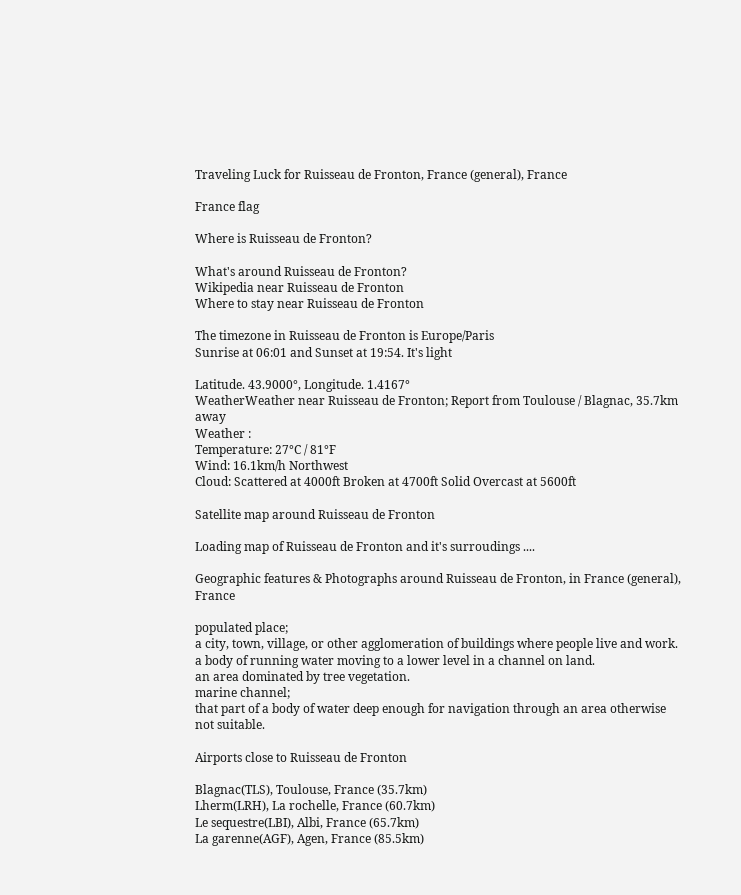Traveling Luck for Ruisseau de Fronton, France (general), France

France flag

Where is Ruisseau de Fronton?

What's around Ruisseau de Fronton?
Wikipedia near Ruisseau de Fronton
Where to stay near Ruisseau de Fronton

The timezone in Ruisseau de Fronton is Europe/Paris
Sunrise at 06:01 and Sunset at 19:54. It's light

Latitude. 43.9000°, Longitude. 1.4167°
WeatherWeather near Ruisseau de Fronton; Report from Toulouse / Blagnac, 35.7km away
Weather :
Temperature: 27°C / 81°F
Wind: 16.1km/h Northwest
Cloud: Scattered at 4000ft Broken at 4700ft Solid Overcast at 5600ft

Satellite map around Ruisseau de Fronton

Loading map of Ruisseau de Fronton and it's surroudings ....

Geographic features & Photographs around Ruisseau de Fronton, in France (general), France

populated place;
a city, town, village, or other agglomeration of buildings where people live and work.
a body of running water moving to a lower level in a channel on land.
an area dominated by tree vegetation.
marine channel;
that part of a body of water deep enough for navigation through an area otherwise not suitable.

Airports close to Ruisseau de Fronton

Blagnac(TLS), Toulouse, France (35.7km)
Lherm(LRH), La rochelle, France (60.7km)
Le sequestre(LBI), Albi, France (65.7km)
La garenne(AGF), Agen, France (85.5km)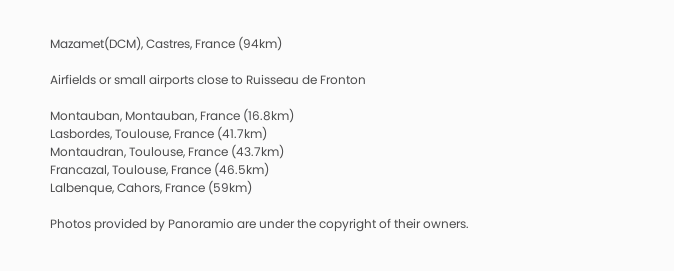Mazamet(DCM), Castres, France (94km)

Airfields or small airports close to Ruisseau de Fronton

Montauban, Montauban, France (16.8km)
Lasbordes, Toulouse, France (41.7km)
Montaudran, Toulouse, France (43.7km)
Francazal, Toulouse, France (46.5km)
Lalbenque, Cahors, France (59km)

Photos provided by Panoramio are under the copyright of their owners.